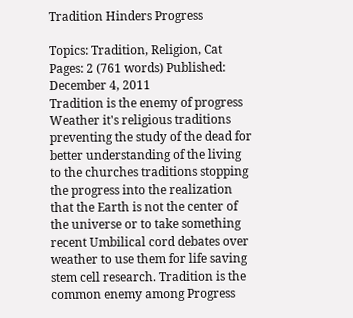Tradition Hinders Progress

Topics: Tradition, Religion, Cat Pages: 2 (761 words) Published: December 4, 2011
Tradition is the enemy of progress Weather it's religious traditions preventing the study of the dead for better understanding of the living to the churches traditions stopping the progress into the realization that the Earth is not the center of the universe or to take something recent Umbilical cord debates over weather to use them for life saving stem cell research. Tradition is the common enemy among Progress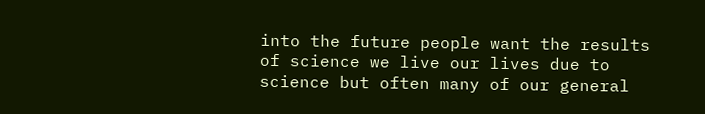into the future people want the results of science we live our lives due to science but often many of our general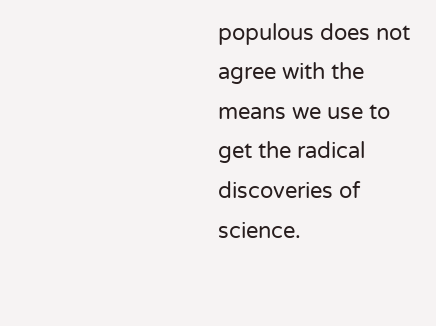populous does not agree with the means we use to get the radical discoveries of science.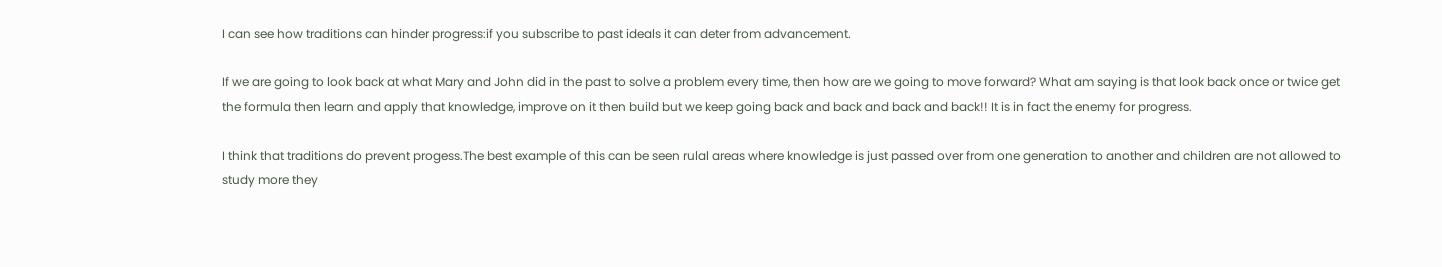I can see how traditions can hinder progress:if you subscribe to past ideals it can deter from advancement.

If we are going to look back at what Mary and John did in the past to solve a problem every time, then how are we going to move forward? What am saying is that look back once or twice get the formula then learn and apply that knowledge, improve on it then build but we keep going back and back and back and back!! It is in fact the enemy for progress.

I think that traditions do prevent progess.The best example of this can be seen rulal areas where knowledge is just passed over from one generation to another and children are not allowed to study more they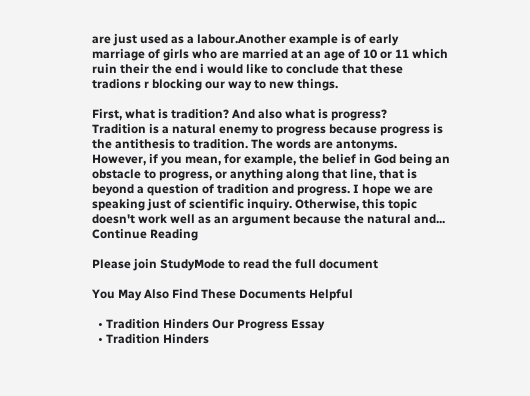are just used as a labour.Another example is of early marriage of girls who are married at an age of 10 or 11 which ruin their the end i would like to conclude that these tradions r blocking our way to new things.

First, what is tradition? And also what is progress?
Tradition is a natural enemy to progress because progress is the antithesis to tradition. The words are antonyms. However, if you mean, for example, the belief in God being an obstacle to progress, or anything along that line, that is beyond a question of tradition and progress. I hope we are speaking just of scientific inquiry. Otherwise, this topic doesn't work well as an argument because the natural and...
Continue Reading

Please join StudyMode to read the full document

You May Also Find These Documents Helpful

  • Tradition Hinders Our Progress Essay
  • Tradition Hinders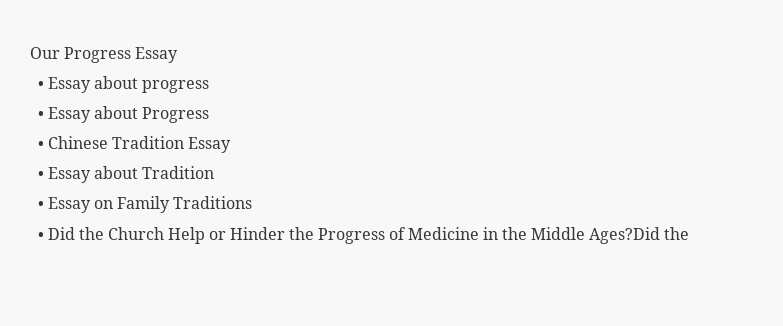Our Progress Essay
  • Essay about progress
  • Essay about Progress
  • Chinese Tradition Essay
  • Essay about Tradition
  • Essay on Family Traditions
  • Did the Church Help or Hinder the Progress of Medicine in the Middle Ages?Did the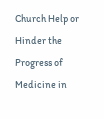Church Help or Hinder the Progress of Medicine in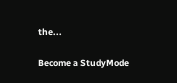the...

Become a StudyMode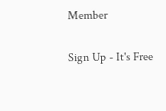Member

Sign Up - It's Free